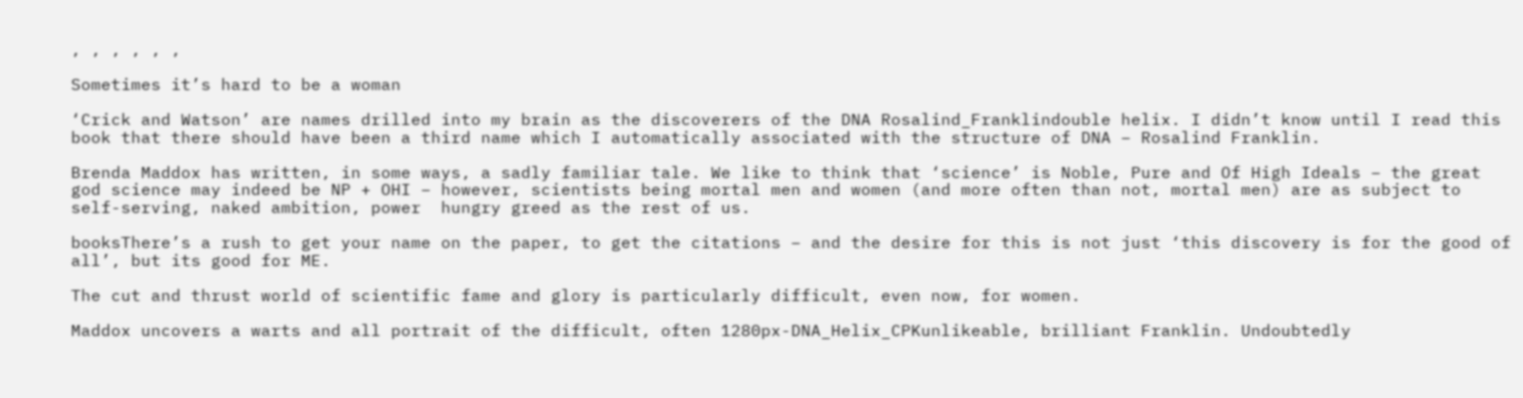, , , , , ,

Sometimes it’s hard to be a woman

‘Crick and Watson’ are names drilled into my brain as the discoverers of the DNA Rosalind_Franklindouble helix. I didn’t know until I read this book that there should have been a third name which I automatically associated with the structure of DNA – Rosalind Franklin.

Brenda Maddox has written, in some ways, a sadly familiar tale. We like to think that ‘science’ is Noble, Pure and Of High Ideals – the great god science may indeed be NP + OHI – however, scientists being mortal men and women (and more often than not, mortal men) are as subject to self-serving, naked ambition, power  hungry greed as the rest of us.

booksThere’s a rush to get your name on the paper, to get the citations – and the desire for this is not just ‘this discovery is for the good of all’, but its good for ME.

The cut and thrust world of scientific fame and glory is particularly difficult, even now, for women.

Maddox uncovers a warts and all portrait of the difficult, often 1280px-DNA_Helix_CPKunlikeable, brilliant Franklin. Undoubtedly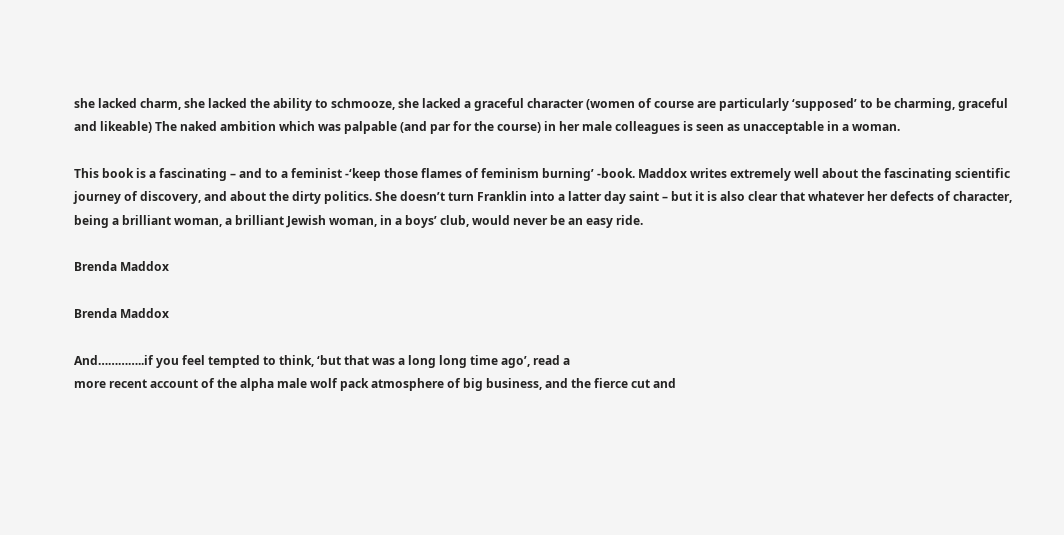she lacked charm, she lacked the ability to schmooze, she lacked a graceful character (women of course are particularly ‘supposed’ to be charming, graceful and likeable) The naked ambition which was palpable (and par for the course) in her male colleagues is seen as unacceptable in a woman.

This book is a fascinating – and to a feminist -‘keep those flames of feminism burning’ -book. Maddox writes extremely well about the fascinating scientific journey of discovery, and about the dirty politics. She doesn’t turn Franklin into a latter day saint – but it is also clear that whatever her defects of character, being a brilliant woman, a brilliant Jewish woman, in a boys’ club, would never be an easy ride.

Brenda Maddox

Brenda Maddox

And…………..if you feel tempted to think, ‘but that was a long long time ago’, read a
more recent account of the alpha male wolf pack atmosphere of big business, and the fierce cut and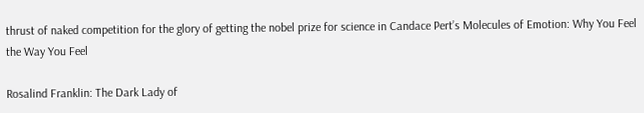thrust of naked competition for the glory of getting the nobel prize for science in Candace Pert’s Molecules of Emotion: Why You Feel the Way You Feel

Rosalind Franklin: The Dark Lady of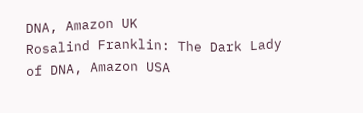DNA, Amazon UK
Rosalind Franklin: The Dark Lady of DNA, Amazon USA